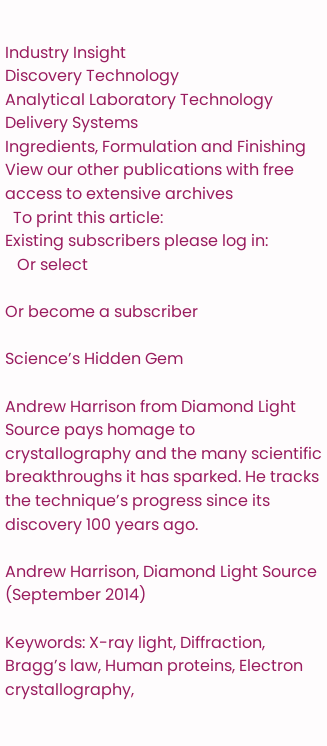Industry Insight
Discovery Technology
Analytical Laboratory Technology
Delivery Systems
Ingredients, Formulation and Finishing
View our other publications with free access to extensive archives
  To print this article:
Existing subscribers please log in:
   Or select

Or become a subscriber

Science’s Hidden Gem

Andrew Harrison from Diamond Light Source pays homage to crystallography and the many scientific breakthroughs it has sparked. He tracks the technique’s progress since its discovery 100 years ago.

Andrew Harrison, Diamond Light Source (September 2014)

Keywords: X-ray light, Diffraction, Bragg’s law, Human proteins, Electron crystallography,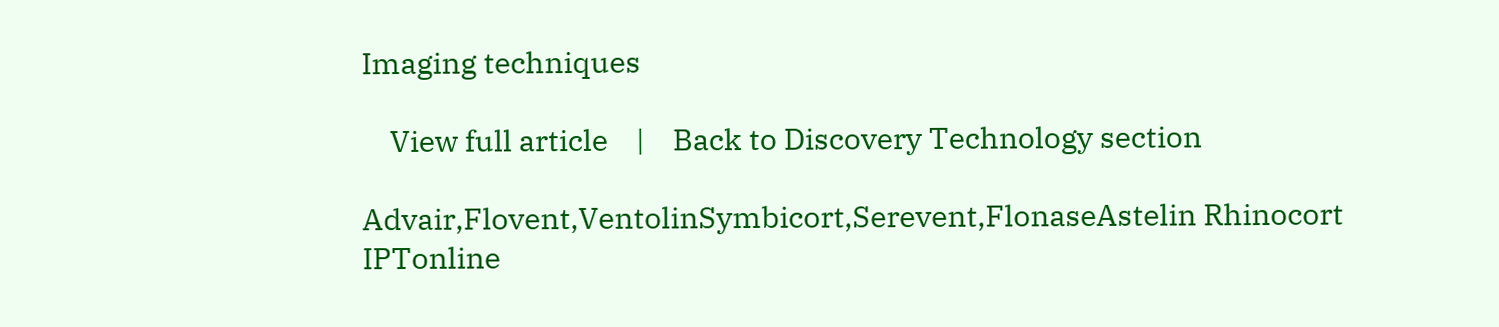Imaging techniques

    View full article    |    Back to Discovery Technology section

Advair,Flovent,VentolinSymbicort,Serevent,FlonaseAstelin Rhinocort
IPTonline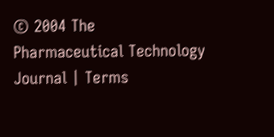© 2004 The Pharmaceutical Technology Journal | Terms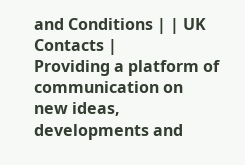and Conditions | | UK Contacts |
Providing a platform of communication on new ideas, developments and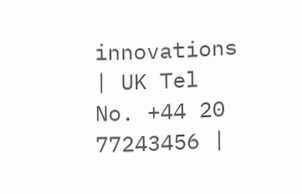innovations | UK Tel No. +44 20 77243456 |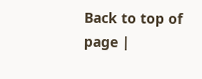Back to top of page |